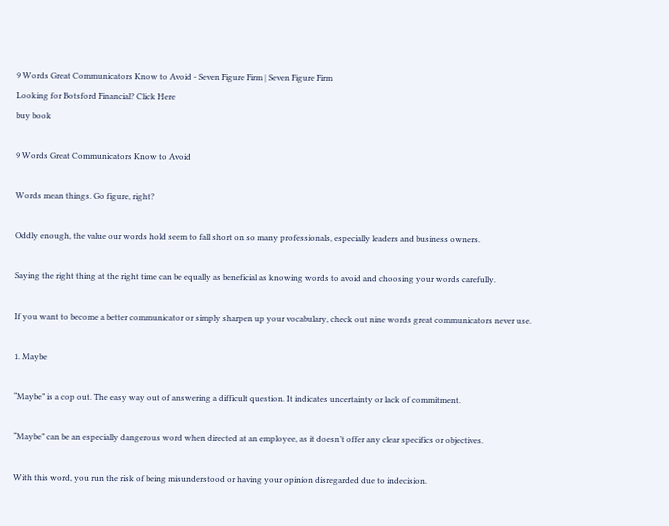9 Words Great Communicators Know to Avoid - Seven Figure Firm | Seven Figure Firm
Looking for Botsford Financial? Click Here
buy book

9 Words Great Communicators Know to Avoid

Words mean things. Go figure, right?

Oddly enough, the value our words hold seem to fall short on so many professionals, especially leaders and business owners.

Saying the right thing at the right time can be equally as beneficial as knowing words to avoid and choosing your words carefully.

If you want to become a better communicator or simply sharpen up your vocabulary, check out nine words great communicators never use.

1. Maybe

“Maybe” is a cop out. The easy way out of answering a difficult question. It indicates uncertainty or lack of commitment.

“Maybe” can be an especially dangerous word when directed at an employee, as it doesn’t offer any clear specifics or objectives.

With this word, you run the risk of being misunderstood or having your opinion disregarded due to indecision.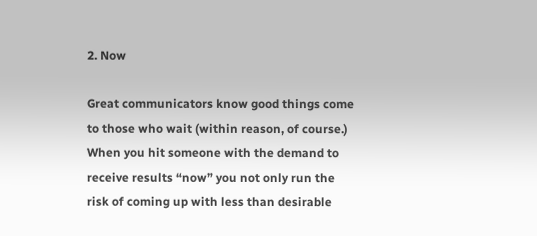2. Now

Great communicators know good things come to those who wait (within reason, of course.) When you hit someone with the demand to receive results “now” you not only run the risk of coming up with less than desirable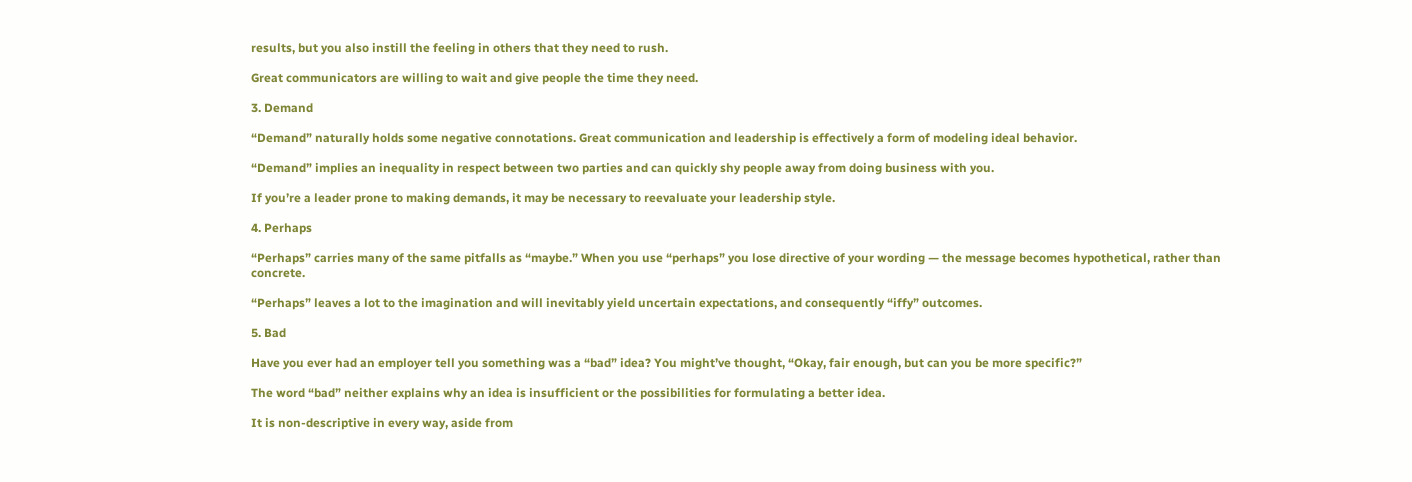results, but you also instill the feeling in others that they need to rush.

Great communicators are willing to wait and give people the time they need.

3. Demand

“Demand” naturally holds some negative connotations. Great communication and leadership is effectively a form of modeling ideal behavior.

“Demand” implies an inequality in respect between two parties and can quickly shy people away from doing business with you.

If you’re a leader prone to making demands, it may be necessary to reevaluate your leadership style.

4. Perhaps

“Perhaps” carries many of the same pitfalls as “maybe.” When you use “perhaps” you lose directive of your wording — the message becomes hypothetical, rather than concrete.

“Perhaps” leaves a lot to the imagination and will inevitably yield uncertain expectations, and consequently “iffy” outcomes.

5. Bad

Have you ever had an employer tell you something was a “bad” idea? You might’ve thought, “Okay, fair enough, but can you be more specific?”

The word “bad” neither explains why an idea is insufficient or the possibilities for formulating a better idea.

It is non-descriptive in every way, aside from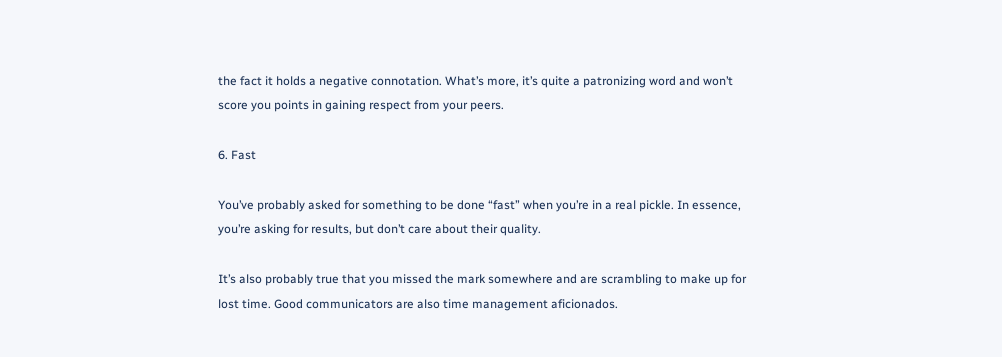the fact it holds a negative connotation. What’s more, it’s quite a patronizing word and won’t score you points in gaining respect from your peers.

6. Fast

You’ve probably asked for something to be done “fast” when you’re in a real pickle. In essence, you’re asking for results, but don’t care about their quality.

It’s also probably true that you missed the mark somewhere and are scrambling to make up for lost time. Good communicators are also time management aficionados.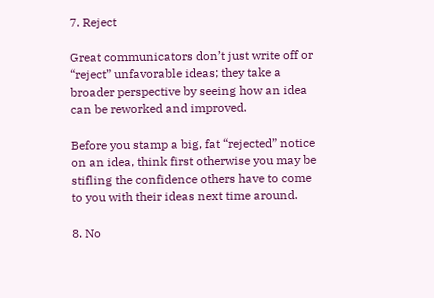7. Reject

Great communicators don’t just write off or “reject” unfavorable ideas; they take a broader perspective by seeing how an idea can be reworked and improved.

Before you stamp a big, fat “rejected” notice on an idea, think first otherwise you may be stifling the confidence others have to come to you with their ideas next time around.

8. No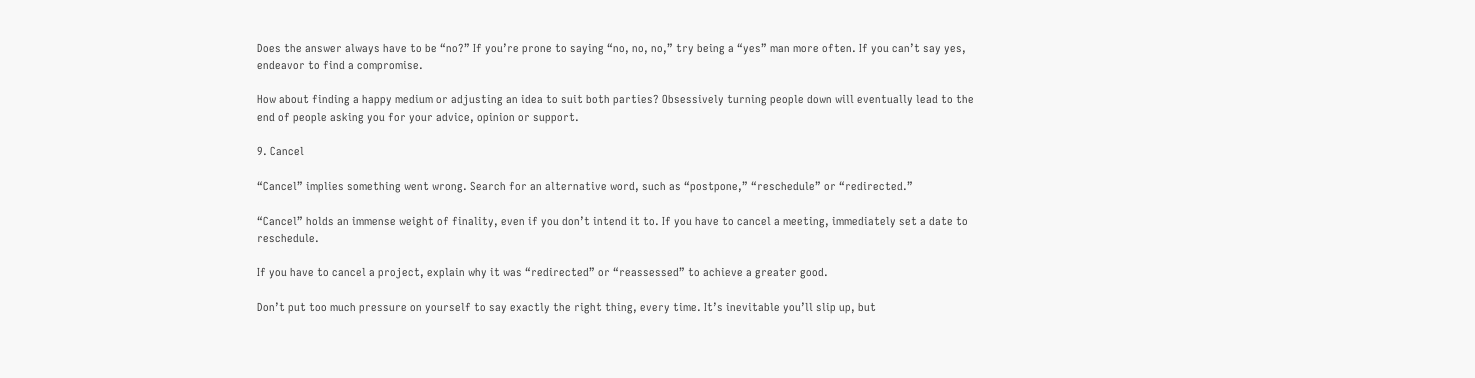Does the answer always have to be “no?” If you’re prone to saying “no, no, no,” try being a “yes” man more often. If you can’t say yes, endeavor to find a compromise.

How about finding a happy medium or adjusting an idea to suit both parties? Obsessively turning people down will eventually lead to the end of people asking you for your advice, opinion or support.

9. Cancel

“Cancel” implies something went wrong. Search for an alternative word, such as “postpone,” “reschedule” or “redirected.”

“Cancel” holds an immense weight of finality, even if you don’t intend it to. If you have to cancel a meeting, immediately set a date to reschedule.

If you have to cancel a project, explain why it was “redirected” or “reassessed” to achieve a greater good.

Don’t put too much pressure on yourself to say exactly the right thing, every time. It’s inevitable you’ll slip up, but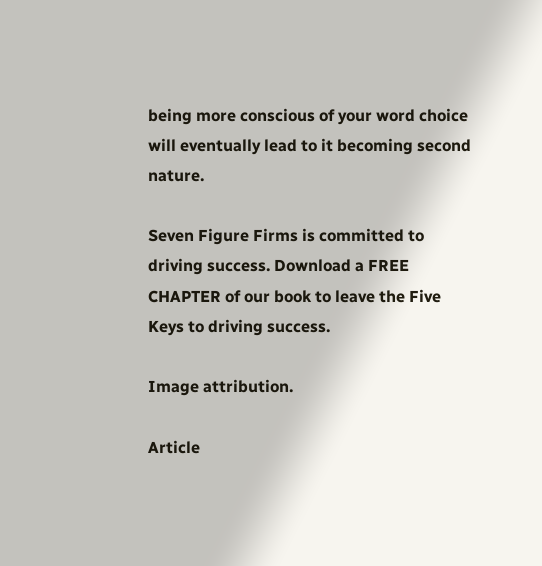being more conscious of your word choice will eventually lead to it becoming second nature.

Seven Figure Firms is committed to driving success. Download a FREE CHAPTER of our book to leave the Five Keys to driving success.

Image attribution.

Article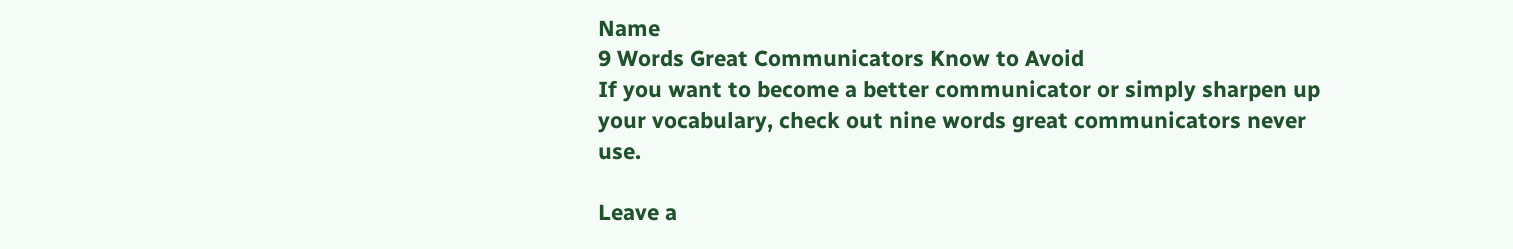Name
9 Words Great Communicators Know to Avoid
If you want to become a better communicator or simply sharpen up your vocabulary, check out nine words great communicators never use.

Leave a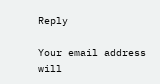Reply

Your email address will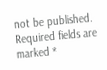not be published. Required fields are marked *